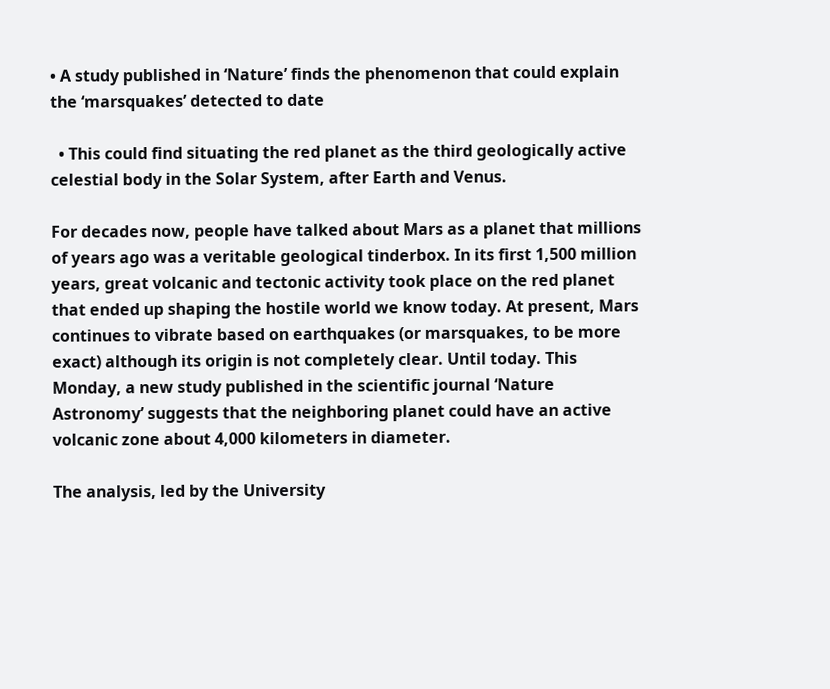• A study published in ‘Nature’ finds the phenomenon that could explain the ‘marsquakes’ detected to date

  • This could find situating the red planet as the third geologically active celestial body in the Solar System, after Earth and Venus.

For decades now, people have talked about Mars as a planet that millions of years ago was a veritable geological tinderbox. In its first 1,500 million years, great volcanic and tectonic activity took place on the red planet that ended up shaping the hostile world we know today. At present, Mars continues to vibrate based on earthquakes (or marsquakes, to be more exact) although its origin is not completely clear. Until today. This Monday, a new study published in the scientific journal ‘Nature Astronomy’ suggests that the neighboring planet could have an active volcanic zone about 4,000 kilometers in diameter.

The analysis, led by the University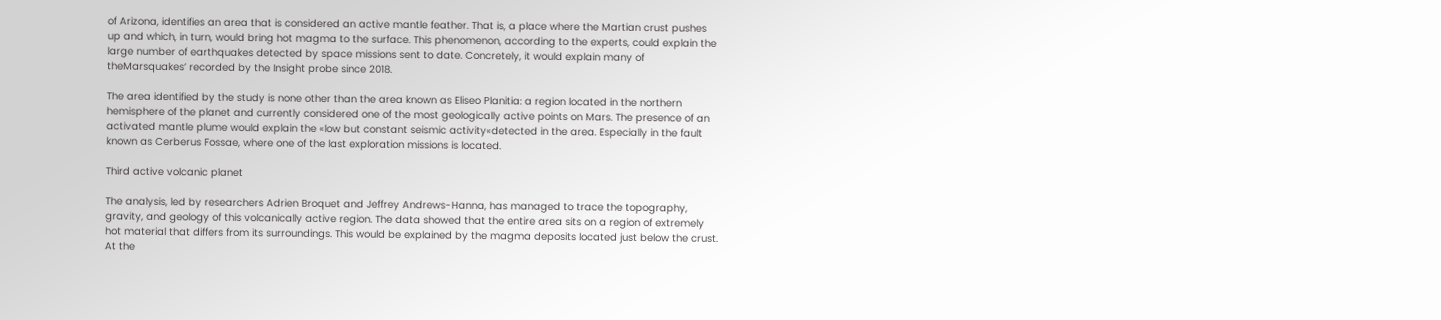of Arizona, identifies an area that is considered an active mantle feather. That is, a place where the Martian crust pushes up and which, in turn, would bring hot magma to the surface. This phenomenon, according to the experts, could explain the large number of earthquakes detected by space missions sent to date. Concretely, it would explain many of theMarsquakes’ recorded by the Insight probe since 2018.

The area identified by the study is none other than the area known as Eliseo Planitia: a region located in the northern hemisphere of the planet and currently considered one of the most geologically active points on Mars. The presence of an activated mantle plume would explain the «low but constant seismic activity«detected in the area. Especially in the fault known as Cerberus Fossae, where one of the last exploration missions is located.

Third active volcanic planet

The analysis, led by researchers Adrien Broquet and Jeffrey Andrews-Hanna, has managed to trace the topography, gravity, and geology of this volcanically active region. The data showed that the entire area sits on a region of extremely hot material that differs from its surroundings. This would be explained by the magma deposits located just below the crust. At the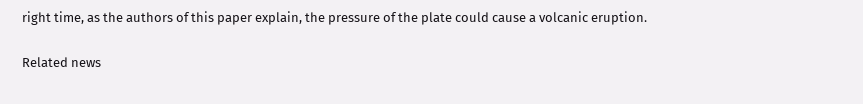right time, as the authors of this paper explain, the pressure of the plate could cause a volcanic eruption.

Related news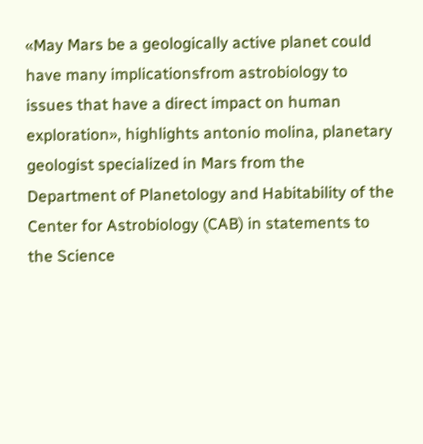«May Mars be a geologically active planet could have many implicationsfrom astrobiology to issues that have a direct impact on human exploration», highlights antonio molina, planetary geologist specialized in Mars from the Department of Planetology and Habitability of the Center for Astrobiology (CAB) in statements to the Science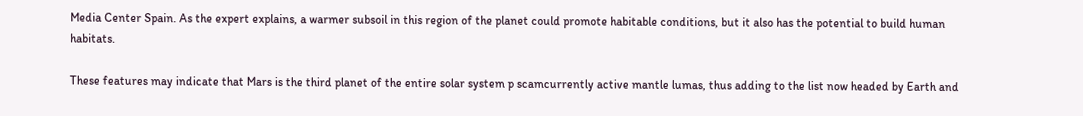Media Center Spain. As the expert explains, a warmer subsoil in this region of the planet could promote habitable conditions, but it also has the potential to build human habitats.

These features may indicate that Mars is the third planet of the entire solar system p scamcurrently active mantle lumas, thus adding to the list now headed by Earth and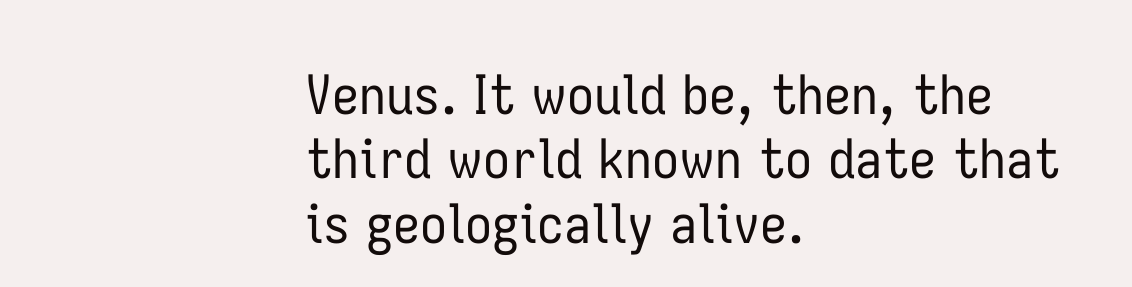Venus. It would be, then, the third world known to date that is geologically alive.